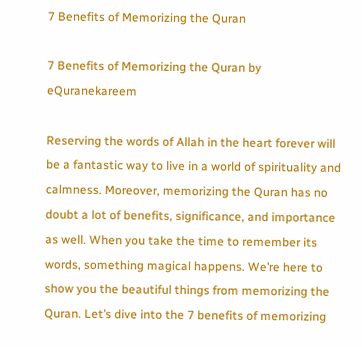7 Benefits of Memorizing the Quran

7 Benefits of Memorizing the Quran by eQuranekareem

Reserving the words of Allah in the heart forever will be a fantastic way to live in a world of spirituality and calmness. Moreover, memorizing the Quran has no doubt a lot of benefits, significance, and importance as well. When you take the time to remember its words, something magical happens. We’re here to show you the beautiful things from memorizing the Quran. Let’s dive into the 7 benefits of memorizing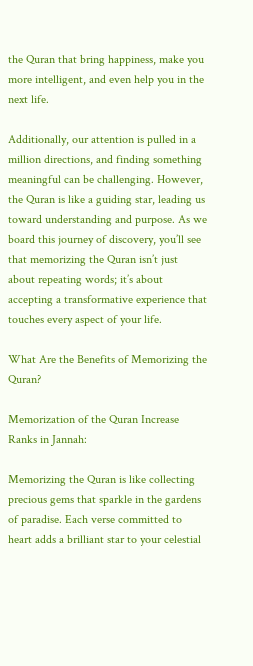the Quran that bring happiness, make you more intelligent, and even help you in the next life.

Additionally, our attention is pulled in a million directions, and finding something meaningful can be challenging. However, the Quran is like a guiding star, leading us toward understanding and purpose. As we board this journey of discovery, you’ll see that memorizing the Quran isn’t just about repeating words; it’s about accepting a transformative experience that touches every aspect of your life.

What Are the Benefits of Memorizing the Quran?

Memorization of the Quran Increase Ranks in Jannah:

Memorizing the Quran is like collecting precious gems that sparkle in the gardens of paradise. Each verse committed to heart adds a brilliant star to your celestial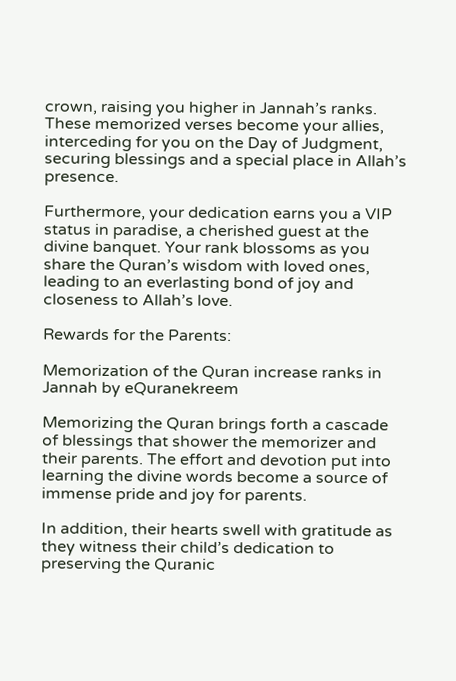crown, raising you higher in Jannah’s ranks. These memorized verses become your allies, interceding for you on the Day of Judgment, securing blessings and a special place in Allah’s presence.

Furthermore, your dedication earns you a VIP status in paradise, a cherished guest at the divine banquet. Your rank blossoms as you share the Quran’s wisdom with loved ones, leading to an everlasting bond of joy and closeness to Allah’s love.

Rewards for the Parents:

Memorization of the Quran increase ranks in Jannah by eQuranekreem

Memorizing the Quran brings forth a cascade of blessings that shower the memorizer and their parents. The effort and devotion put into learning the divine words become a source of immense pride and joy for parents.

In addition, their hearts swell with gratitude as they witness their child’s dedication to preserving the Quranic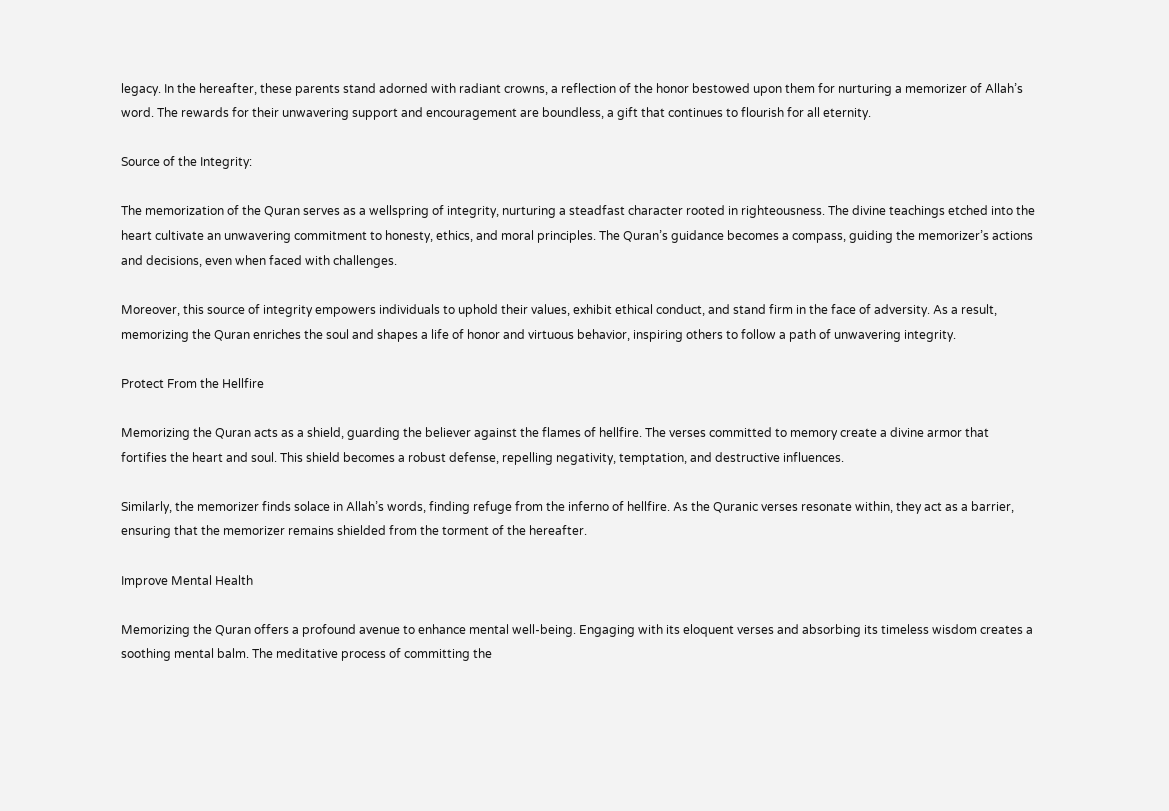legacy. In the hereafter, these parents stand adorned with radiant crowns, a reflection of the honor bestowed upon them for nurturing a memorizer of Allah’s word. The rewards for their unwavering support and encouragement are boundless, a gift that continues to flourish for all eternity.

Source of the Integrity:

The memorization of the Quran serves as a wellspring of integrity, nurturing a steadfast character rooted in righteousness. The divine teachings etched into the heart cultivate an unwavering commitment to honesty, ethics, and moral principles. The Quran’s guidance becomes a compass, guiding the memorizer’s actions and decisions, even when faced with challenges.

Moreover, this source of integrity empowers individuals to uphold their values, exhibit ethical conduct, and stand firm in the face of adversity. As a result, memorizing the Quran enriches the soul and shapes a life of honor and virtuous behavior, inspiring others to follow a path of unwavering integrity.

Protect From the Hellfire

Memorizing the Quran acts as a shield, guarding the believer against the flames of hellfire. The verses committed to memory create a divine armor that fortifies the heart and soul. This shield becomes a robust defense, repelling negativity, temptation, and destructive influences.

Similarly, the memorizer finds solace in Allah’s words, finding refuge from the inferno of hellfire. As the Quranic verses resonate within, they act as a barrier, ensuring that the memorizer remains shielded from the torment of the hereafter.

Improve Mental Health

Memorizing the Quran offers a profound avenue to enhance mental well-being. Engaging with its eloquent verses and absorbing its timeless wisdom creates a soothing mental balm. The meditative process of committing the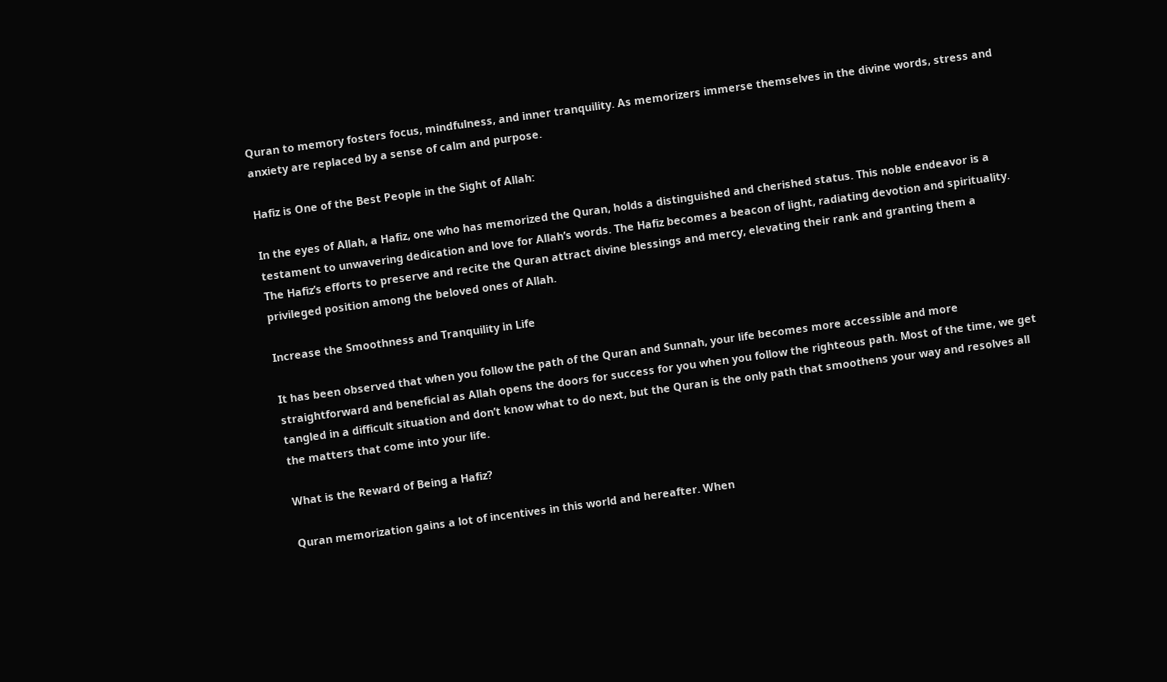Quran to memory fosters focus, mindfulness, and inner tranquility. As memorizers immerse themselves in the divine words, stress and anxiety are replaced by a sense of calm and purpose.

Hafiz is One of the Best People in the Sight of Allah:

In the eyes of Allah, a Hafiz, one who has memorized the Quran, holds a distinguished and cherished status. This noble endeavor is a testament to unwavering dedication and love for Allah’s words. The Hafiz becomes a beacon of light, radiating devotion and spirituality. The Hafiz’s efforts to preserve and recite the Quran attract divine blessings and mercy, elevating their rank and granting them a privileged position among the beloved ones of Allah.

Increase the Smoothness and Tranquility in Life

It has been observed that when you follow the path of the Quran and Sunnah, your life becomes more accessible and more straightforward and beneficial as Allah opens the doors for success for you when you follow the righteous path. Most of the time, we get tangled in a difficult situation and don’t know what to do next, but the Quran is the only path that smoothens your way and resolves all the matters that come into your life.

What is the Reward of Being a Hafiz?

Quran memorization gains a lot of incentives in this world and hereafter. When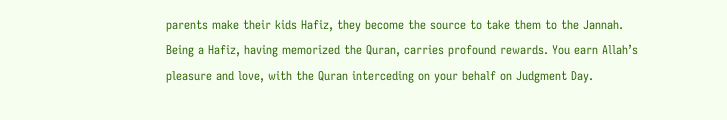parents make their kids Hafiz, they become the source to take them to the Jannah. Being a Hafiz, having memorized the Quran, carries profound rewards. You earn Allah’s pleasure and love, with the Quran interceding on your behalf on Judgment Day.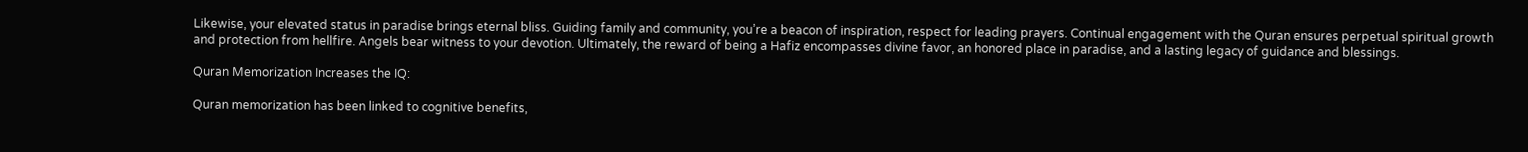Likewise, your elevated status in paradise brings eternal bliss. Guiding family and community, you’re a beacon of inspiration, respect for leading prayers. Continual engagement with the Quran ensures perpetual spiritual growth and protection from hellfire. Angels bear witness to your devotion. Ultimately, the reward of being a Hafiz encompasses divine favor, an honored place in paradise, and a lasting legacy of guidance and blessings.

Quran Memorization Increases the IQ:

Quran memorization has been linked to cognitive benefits,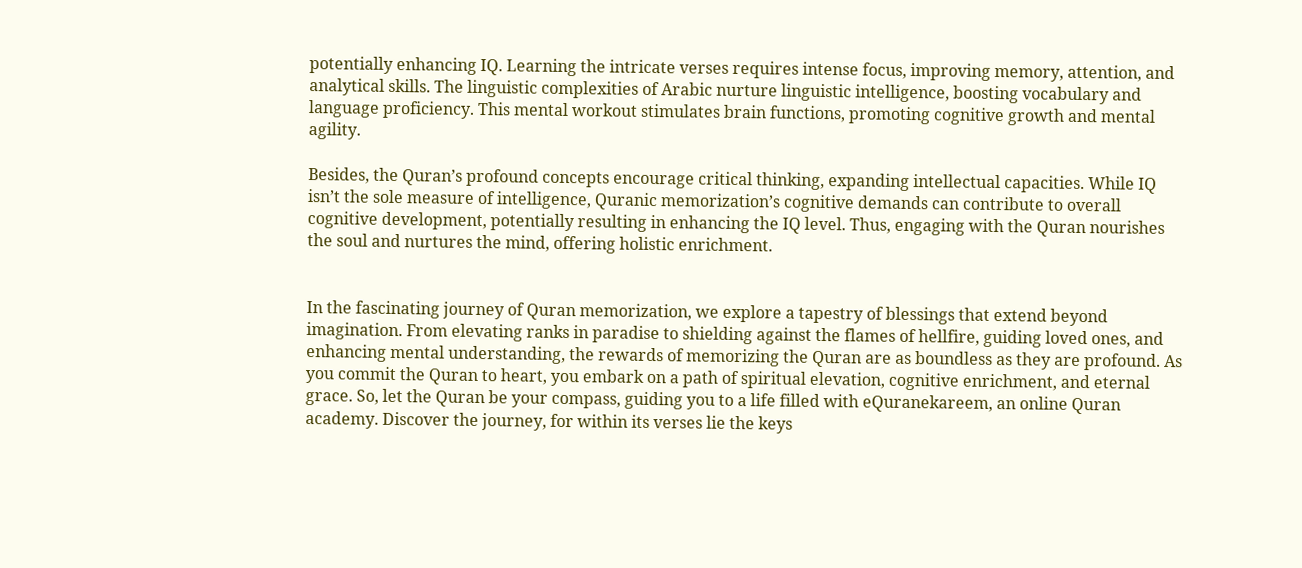potentially enhancing IQ. Learning the intricate verses requires intense focus, improving memory, attention, and analytical skills. The linguistic complexities of Arabic nurture linguistic intelligence, boosting vocabulary and language proficiency. This mental workout stimulates brain functions, promoting cognitive growth and mental agility.

Besides, the Quran’s profound concepts encourage critical thinking, expanding intellectual capacities. While IQ isn’t the sole measure of intelligence, Quranic memorization’s cognitive demands can contribute to overall cognitive development, potentially resulting in enhancing the IQ level. Thus, engaging with the Quran nourishes the soul and nurtures the mind, offering holistic enrichment.


In the fascinating journey of Quran memorization, we explore a tapestry of blessings that extend beyond imagination. From elevating ranks in paradise to shielding against the flames of hellfire, guiding loved ones, and enhancing mental understanding, the rewards of memorizing the Quran are as boundless as they are profound. As you commit the Quran to heart, you embark on a path of spiritual elevation, cognitive enrichment, and eternal grace. So, let the Quran be your compass, guiding you to a life filled with eQuranekareem, an online Quran academy. Discover the journey, for within its verses lie the keys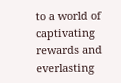to a world of captivating rewards and everlasting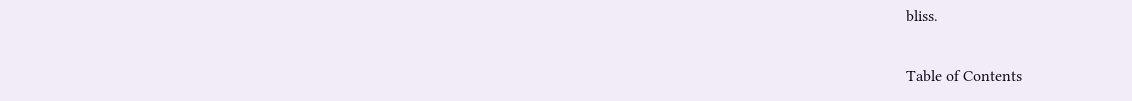bliss.

Table of Contents